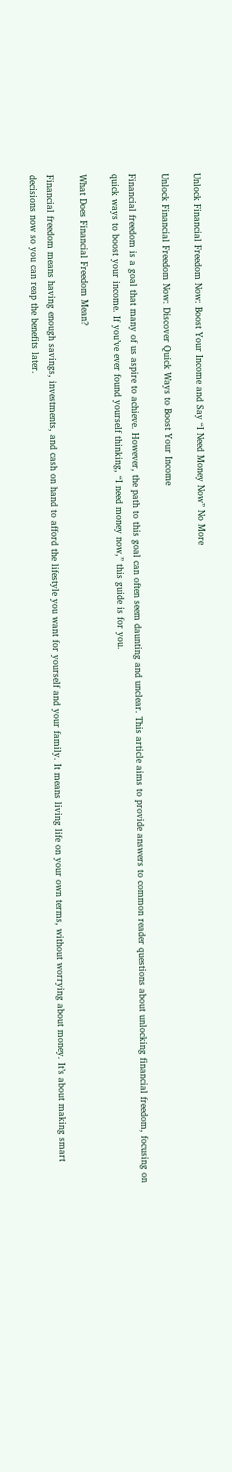Unlock Financial Freedom Now: Boost Your Income and Say “I Need Money Now” No More

Unlock Financial Freedom Now: Discover Quick Ways to Boost Your Income

Financial freedom is a goal that many of us aspire to achieve. However, the path to this goal can often seem daunting and unclear. This article aims to provide answers to common reader questions about unlocking financial freedom, focusing on quick ways to boost your income. If you’ve ever found yourself thinking, “I need money now,” this guide is for you.

What Does Financial Freedom Mean?

Financial freedom means having enough savings, investments, and cash on hand to afford the lifestyle you want for yourself and your family. It means living life on your own terms, without worrying about money. It’s about making smart decisions now so you can reap the benefits later.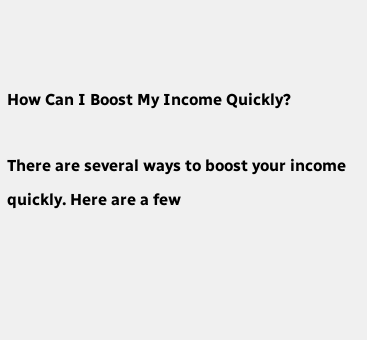How Can I Boost My Income Quickly?

There are several ways to boost your income quickly. Here are a few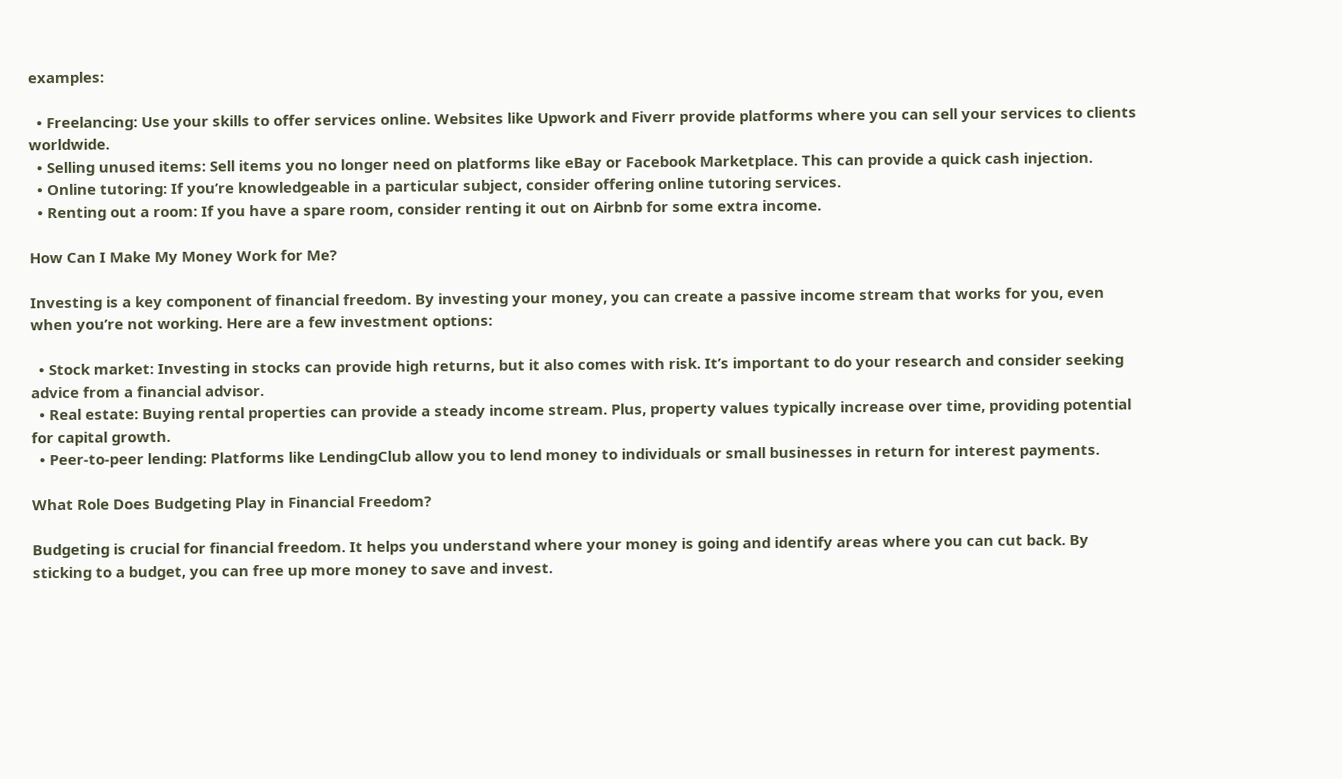examples:

  • Freelancing: Use your skills to offer services online. Websites like Upwork and Fiverr provide platforms where you can sell your services to clients worldwide.
  • Selling unused items: Sell items you no longer need on platforms like eBay or Facebook Marketplace. This can provide a quick cash injection.
  • Online tutoring: If you’re knowledgeable in a particular subject, consider offering online tutoring services.
  • Renting out a room: If you have a spare room, consider renting it out on Airbnb for some extra income.

How Can I Make My Money Work for Me?

Investing is a key component of financial freedom. By investing your money, you can create a passive income stream that works for you, even when you’re not working. Here are a few investment options:

  • Stock market: Investing in stocks can provide high returns, but it also comes with risk. It’s important to do your research and consider seeking advice from a financial advisor.
  • Real estate: Buying rental properties can provide a steady income stream. Plus, property values typically increase over time, providing potential for capital growth.
  • Peer-to-peer lending: Platforms like LendingClub allow you to lend money to individuals or small businesses in return for interest payments.

What Role Does Budgeting Play in Financial Freedom?

Budgeting is crucial for financial freedom. It helps you understand where your money is going and identify areas where you can cut back. By sticking to a budget, you can free up more money to save and invest.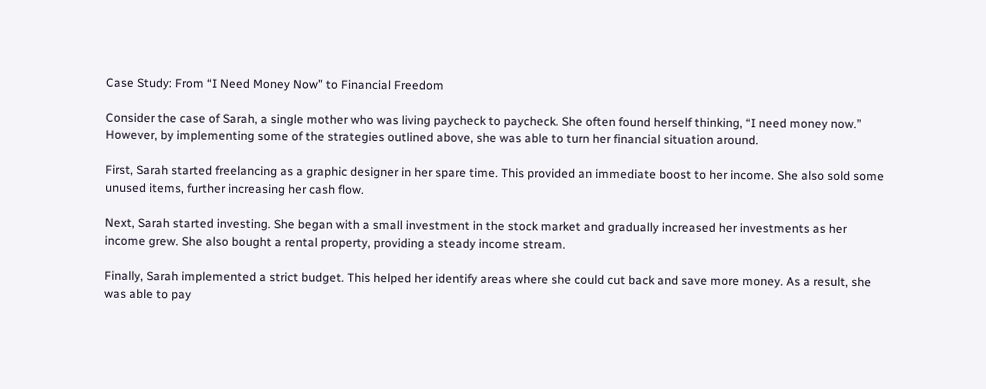Case Study: From “I Need Money Now” to Financial Freedom

Consider the case of Sarah, a single mother who was living paycheck to paycheck. She often found herself thinking, “I need money now.” However, by implementing some of the strategies outlined above, she was able to turn her financial situation around.

First, Sarah started freelancing as a graphic designer in her spare time. This provided an immediate boost to her income. She also sold some unused items, further increasing her cash flow.

Next, Sarah started investing. She began with a small investment in the stock market and gradually increased her investments as her income grew. She also bought a rental property, providing a steady income stream.

Finally, Sarah implemented a strict budget. This helped her identify areas where she could cut back and save more money. As a result, she was able to pay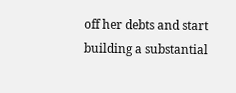off her debts and start building a substantial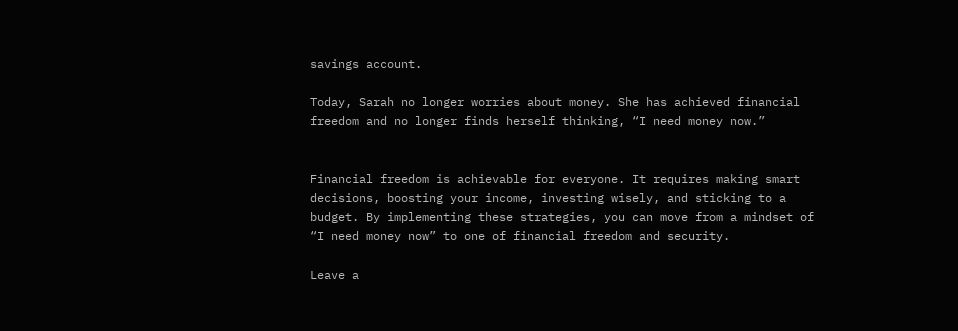savings account.

Today, Sarah no longer worries about money. She has achieved financial freedom and no longer finds herself thinking, “I need money now.”


Financial freedom is achievable for everyone. It requires making smart decisions, boosting your income, investing wisely, and sticking to a budget. By implementing these strategies, you can move from a mindset of “I need money now” to one of financial freedom and security.

Leave a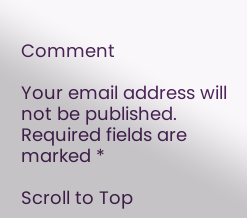Comment

Your email address will not be published. Required fields are marked *

Scroll to Top